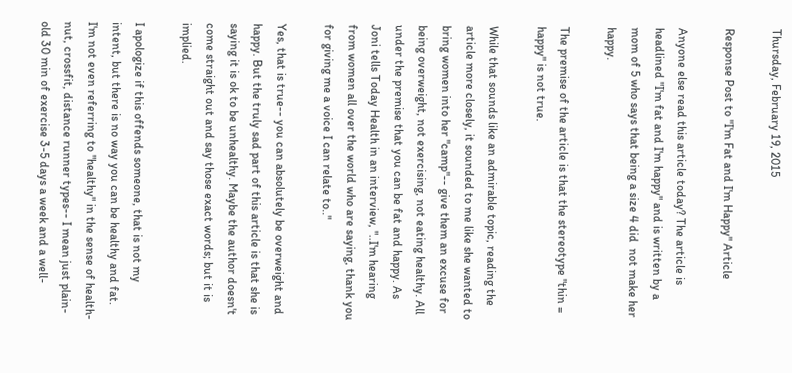Thursday, February 19, 2015

Response Post to "I'm Fat and I'm Happy" Article

Anyone else read this article today? The article is headlined "I'm fat and I'm happy" and is written by a mom of 5 who says that being a size 4 did  not make her happy.

The premise of the article is that the stereotype "thin = happy" is not true.

While that sounds like an admirable topic, reading the article more closely, it sounded to me like she wanted to bring women into her "camp"-- give them an excuse for being overweight, not exercising, not eating healthy. All under the premise that you can be fat and happy. As Joni tells Today Health in an interview, "..I'm hearing from women all over the world who are saying, thank you for giving me a voice I can relate to.."

Yes, that is true-- you can absolutely be overweight and happy. But the truly sad part of this article is that she is saying it is ok to be unhealthy. Maybe the author doesn't come straight out and say those exact words; but it is implied.

I apologize if this offends someone, that is not my intent, but there is no way you can be healthy and fat.  I'm not even referring to "healthy" in the sense of health-nut, crossfit, distance runner types-- I mean just plain-old 30 min of exercise 3-5 days a week and a well-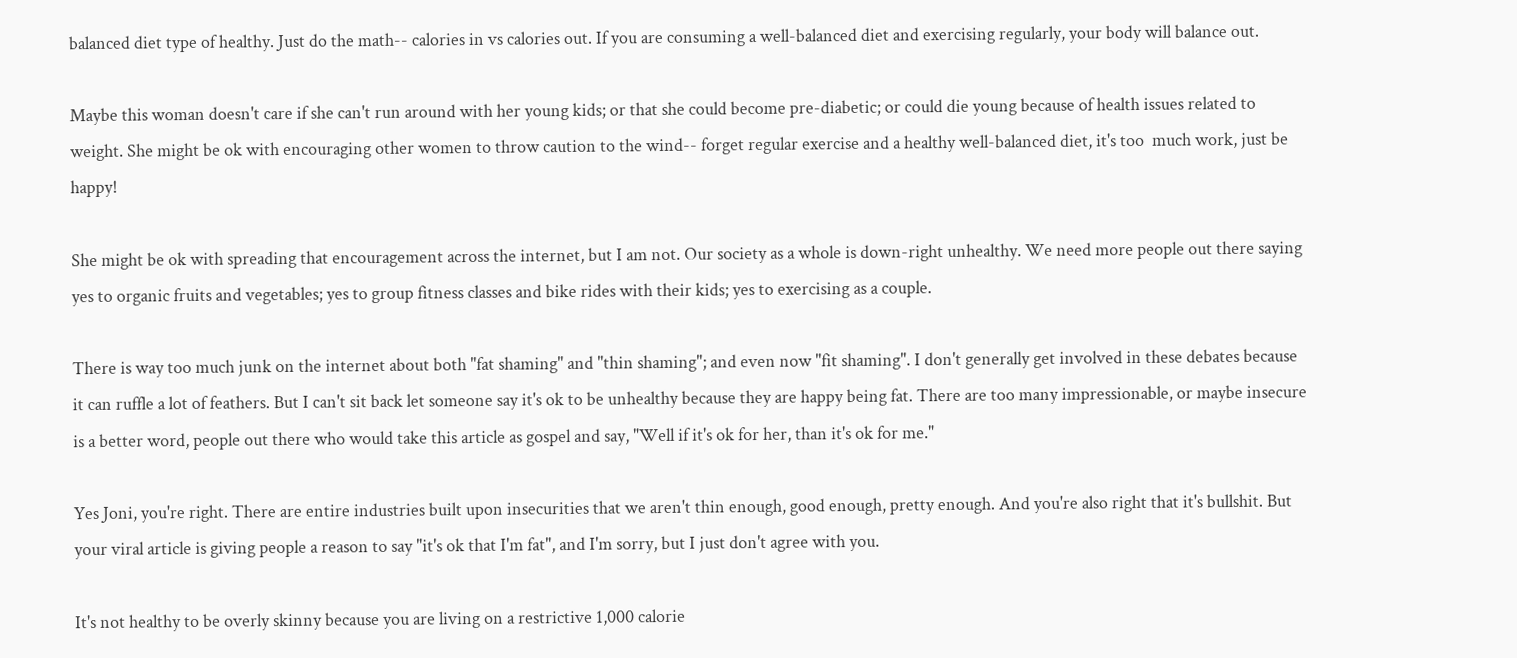balanced diet type of healthy. Just do the math-- calories in vs calories out. If you are consuming a well-balanced diet and exercising regularly, your body will balance out.

Maybe this woman doesn't care if she can't run around with her young kids; or that she could become pre-diabetic; or could die young because of health issues related to weight. She might be ok with encouraging other women to throw caution to the wind-- forget regular exercise and a healthy well-balanced diet, it's too  much work, just be happy!

She might be ok with spreading that encouragement across the internet, but I am not. Our society as a whole is down-right unhealthy. We need more people out there saying yes to organic fruits and vegetables; yes to group fitness classes and bike rides with their kids; yes to exercising as a couple.

There is way too much junk on the internet about both "fat shaming" and "thin shaming"; and even now "fit shaming". I don't generally get involved in these debates because it can ruffle a lot of feathers. But I can't sit back let someone say it's ok to be unhealthy because they are happy being fat. There are too many impressionable, or maybe insecure is a better word, people out there who would take this article as gospel and say, "Well if it's ok for her, than it's ok for me."

Yes Joni, you're right. There are entire industries built upon insecurities that we aren't thin enough, good enough, pretty enough. And you're also right that it's bullshit. But your viral article is giving people a reason to say "it's ok that I'm fat", and I'm sorry, but I just don't agree with you.

It's not healthy to be overly skinny because you are living on a restrictive 1,000 calorie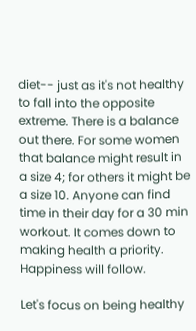diet-- just as it's not healthy to fall into the opposite extreme. There is a balance out there. For some women that balance might result in a size 4; for others it might be a size 10. Anyone can find time in their day for a 30 min workout. It comes down to making health a priority. Happiness will follow.

Let's focus on being healthy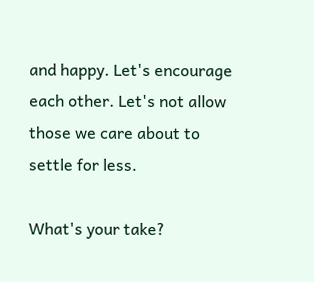and happy. Let's encourage each other. Let's not allow those we care about to settle for less.

What's your take?